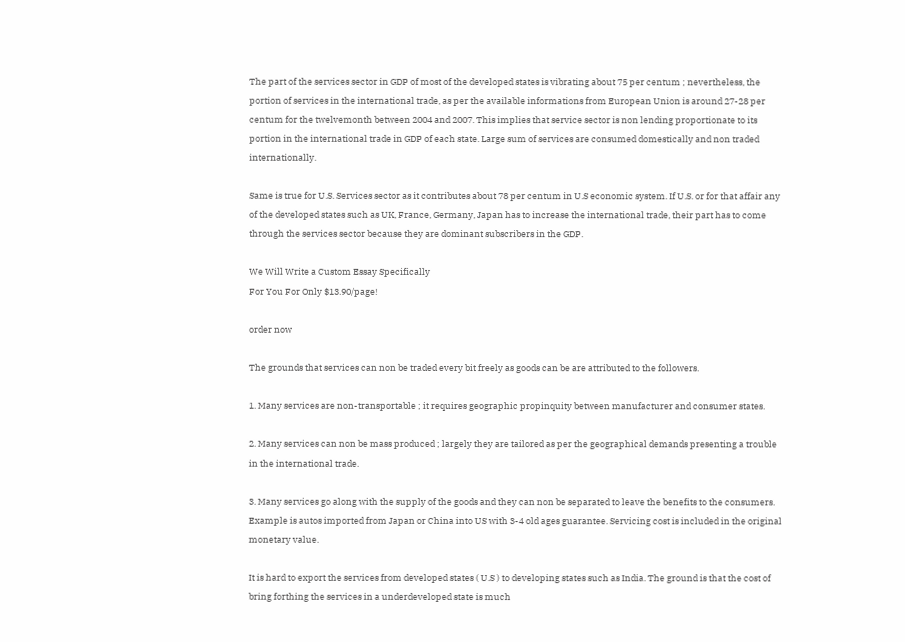The part of the services sector in GDP of most of the developed states is vibrating about 75 per centum ; nevertheless, the portion of services in the international trade, as per the available informations from European Union is around 27-28 per centum for the twelvemonth between 2004 and 2007. This implies that service sector is non lending proportionate to its portion in the international trade in GDP of each state. Large sum of services are consumed domestically and non traded internationally.

Same is true for U.S. Services sector as it contributes about 78 per centum in U.S economic system. If U.S. or for that affair any of the developed states such as UK, France, Germany, Japan has to increase the international trade, their part has to come through the services sector because they are dominant subscribers in the GDP.

We Will Write a Custom Essay Specifically
For You For Only $13.90/page!

order now

The grounds that services can non be traded every bit freely as goods can be are attributed to the followers.

1. Many services are non-transportable ; it requires geographic propinquity between manufacturer and consumer states.

2. Many services can non be mass produced ; largely they are tailored as per the geographical demands presenting a trouble in the international trade.

3. Many services go along with the supply of the goods and they can non be separated to leave the benefits to the consumers. Example is autos imported from Japan or China into US with 3-4 old ages guarantee. Servicing cost is included in the original monetary value.

It is hard to export the services from developed states ( U.S ) to developing states such as India. The ground is that the cost of bring forthing the services in a underdeveloped state is much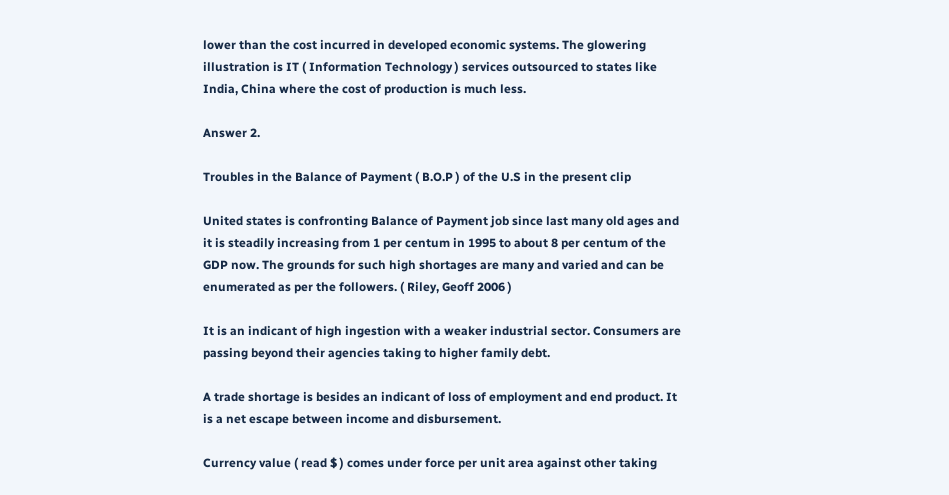lower than the cost incurred in developed economic systems. The glowering illustration is IT ( Information Technology ) services outsourced to states like India, China where the cost of production is much less.

Answer 2.

Troubles in the Balance of Payment ( B.O.P ) of the U.S in the present clip

United states is confronting Balance of Payment job since last many old ages and it is steadily increasing from 1 per centum in 1995 to about 8 per centum of the GDP now. The grounds for such high shortages are many and varied and can be enumerated as per the followers. ( Riley, Geoff 2006 )

It is an indicant of high ingestion with a weaker industrial sector. Consumers are passing beyond their agencies taking to higher family debt.

A trade shortage is besides an indicant of loss of employment and end product. It is a net escape between income and disbursement.

Currency value ( read $ ) comes under force per unit area against other taking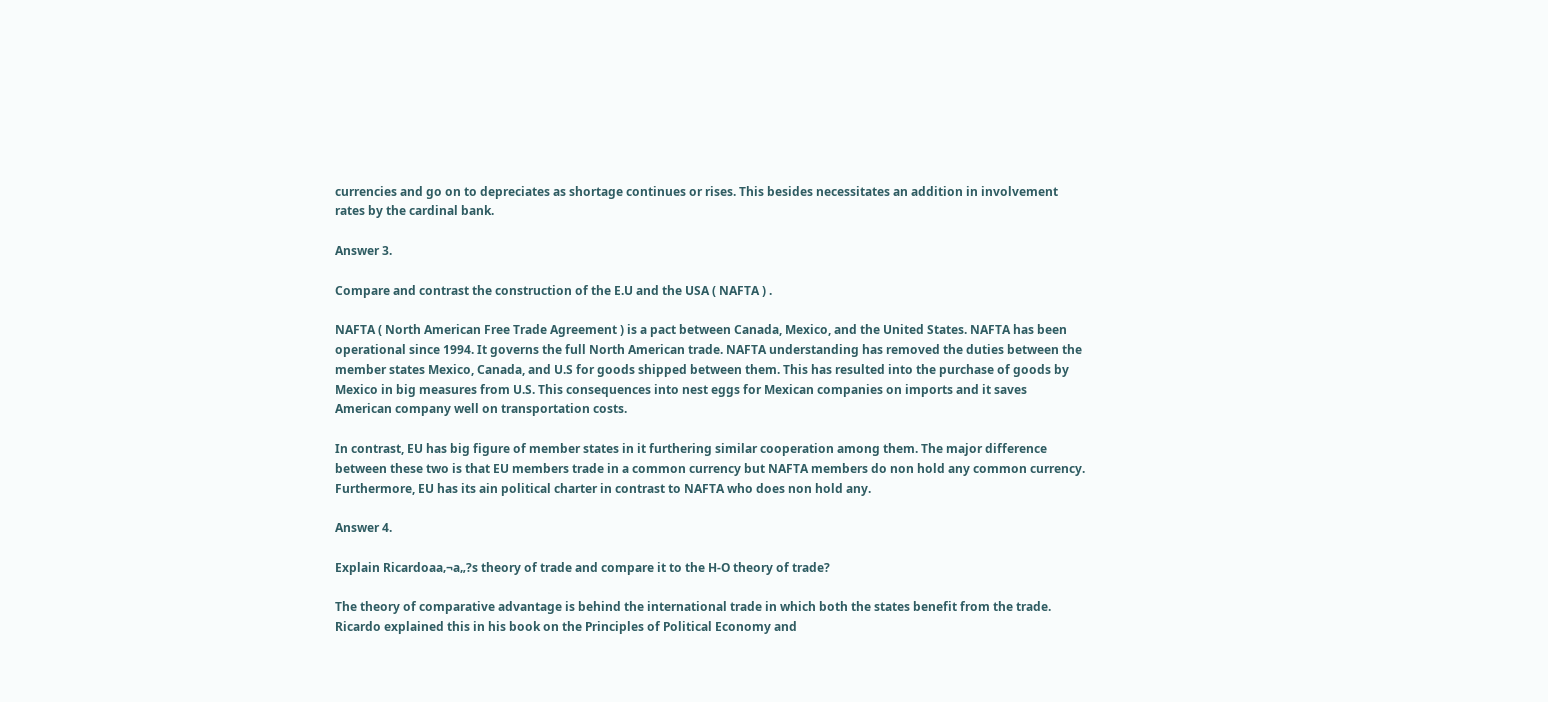currencies and go on to depreciates as shortage continues or rises. This besides necessitates an addition in involvement rates by the cardinal bank.

Answer 3.

Compare and contrast the construction of the E.U and the USA ( NAFTA ) .

NAFTA ( North American Free Trade Agreement ) is a pact between Canada, Mexico, and the United States. NAFTA has been operational since 1994. It governs the full North American trade. NAFTA understanding has removed the duties between the member states Mexico, Canada, and U.S for goods shipped between them. This has resulted into the purchase of goods by Mexico in big measures from U.S. This consequences into nest eggs for Mexican companies on imports and it saves American company well on transportation costs.

In contrast, EU has big figure of member states in it furthering similar cooperation among them. The major difference between these two is that EU members trade in a common currency but NAFTA members do non hold any common currency. Furthermore, EU has its ain political charter in contrast to NAFTA who does non hold any.

Answer 4.

Explain Ricardoaa‚¬a„?s theory of trade and compare it to the H-O theory of trade?

The theory of comparative advantage is behind the international trade in which both the states benefit from the trade. Ricardo explained this in his book on the Principles of Political Economy and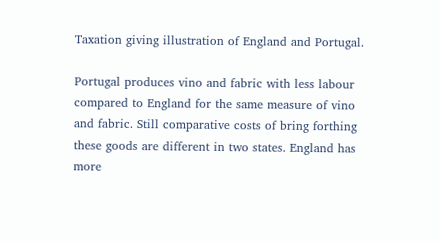Taxation giving illustration of England and Portugal.

Portugal produces vino and fabric with less labour compared to England for the same measure of vino and fabric. Still comparative costs of bring forthing these goods are different in two states. England has more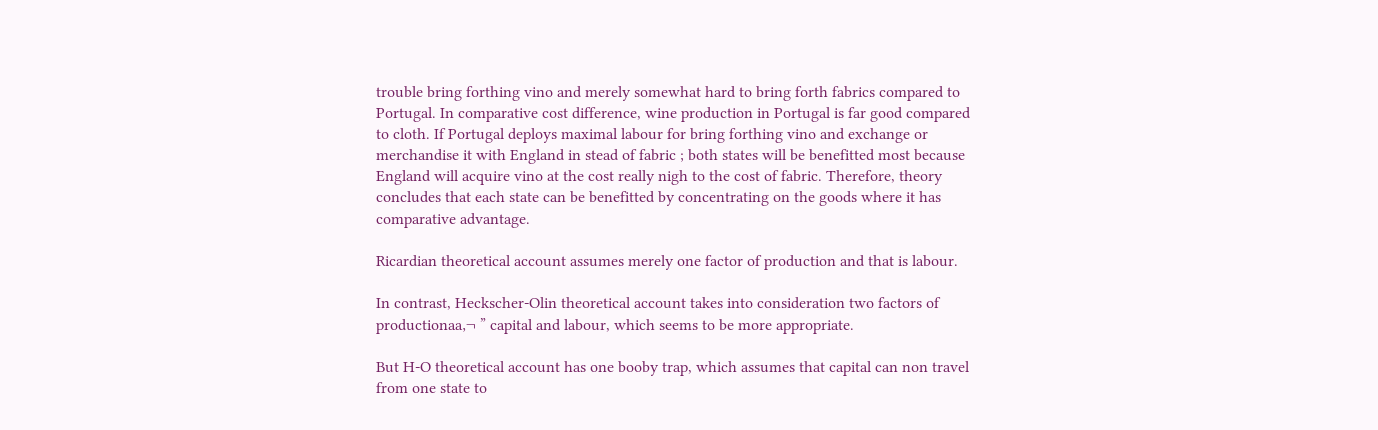trouble bring forthing vino and merely somewhat hard to bring forth fabrics compared to Portugal. In comparative cost difference, wine production in Portugal is far good compared to cloth. If Portugal deploys maximal labour for bring forthing vino and exchange or merchandise it with England in stead of fabric ; both states will be benefitted most because England will acquire vino at the cost really nigh to the cost of fabric. Therefore, theory concludes that each state can be benefitted by concentrating on the goods where it has comparative advantage.

Ricardian theoretical account assumes merely one factor of production and that is labour.

In contrast, Heckscher-Olin theoretical account takes into consideration two factors of productionaa‚¬ ” capital and labour, which seems to be more appropriate.

But H-O theoretical account has one booby trap, which assumes that capital can non travel from one state to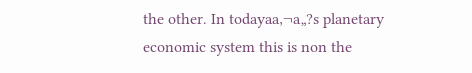the other. In todayaa‚¬a„?s planetary economic system this is non the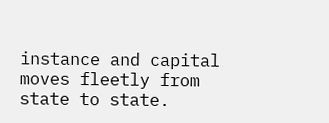instance and capital moves fleetly from state to state.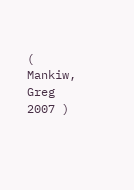( Mankiw, Greg 2007 )